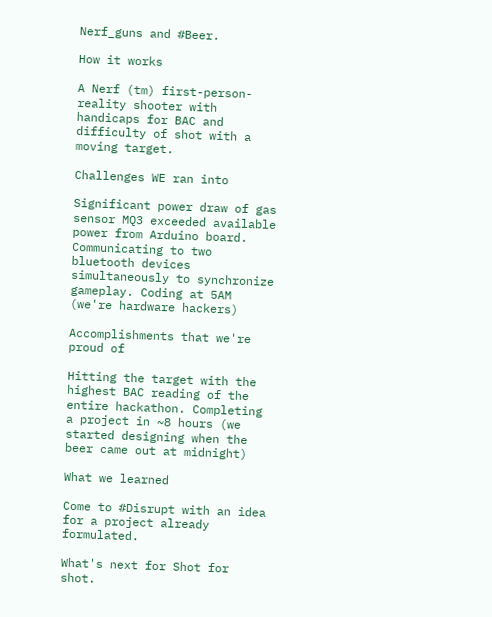Nerf_guns and #Beer.

How it works

A Nerf (tm) first-person-reality shooter with handicaps for BAC and difficulty of shot with a moving target.

Challenges WE ran into

Significant power draw of gas sensor MQ3 exceeded available power from Arduino board. Communicating to two bluetooth devices simultaneously to synchronize gameplay. Coding at 5AM (we're hardware hackers)

Accomplishments that we're proud of

Hitting the target with the highest BAC reading of the entire hackathon. Completing a project in ~8 hours (we started designing when the beer came out at midnight)

What we learned

Come to #Disrupt with an idea for a project already formulated.

What's next for Shot for shot.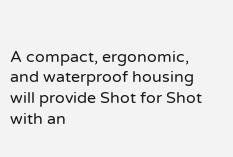A compact, ergonomic, and waterproof housing will provide Shot for Shot with an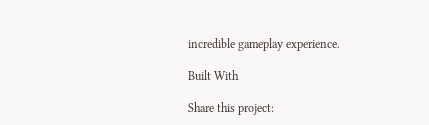incredible gameplay experience.

Built With

Share this project: